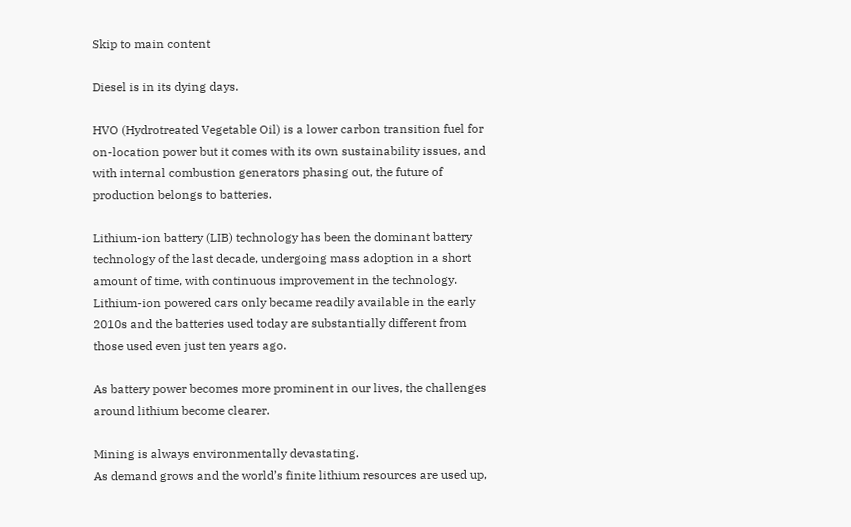Skip to main content

Diesel is in its dying days.

HVO (Hydrotreated Vegetable Oil) is a lower carbon transition fuel for on-location power but it comes with its own sustainability issues, and with internal combustion generators phasing out, the future of production belongs to batteries.

Lithium-ion battery (LIB) technology has been the dominant battery technology of the last decade, undergoing mass adoption in a short amount of time, with continuous improvement in the technology. Lithium-ion powered cars only became readily available in the early 2010s and the batteries used today are substantially different from those used even just ten years ago.

As battery power becomes more prominent in our lives, the challenges around lithium become clearer.

Mining is always environmentally devastating.
As demand grows and the world’s finite lithium resources are used up,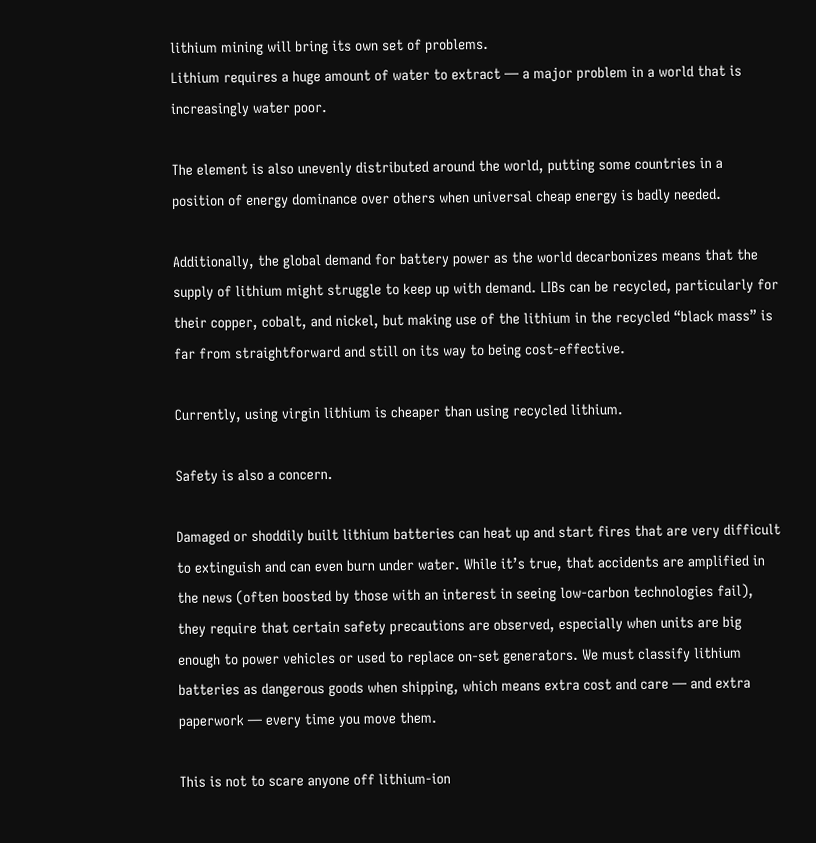lithium mining will bring its own set of problems.
Lithium requires a huge amount of water to extract — a major problem in a world that is increasingly water poor.

The element is also unevenly distributed around the world, putting some countries in a position of energy dominance over others when universal cheap energy is badly needed.

Additionally, the global demand for battery power as the world decarbonizes means that the supply of lithium might struggle to keep up with demand. LIBs can be recycled, particularly for their copper, cobalt, and nickel, but making use of the lithium in the recycled “black mass” is far from straightforward and still on its way to being cost-effective.

Currently, using virgin lithium is cheaper than using recycled lithium.

Safety is also a concern.

Damaged or shoddily built lithium batteries can heat up and start fires that are very difficult to extinguish and can even burn under water. While it’s true, that accidents are amplified in the news (often boosted by those with an interest in seeing low-carbon technologies fail), they require that certain safety precautions are observed, especially when units are big enough to power vehicles or used to replace on-set generators. We must classify lithium batteries as dangerous goods when shipping, which means extra cost and care — and extra paperwork — every time you move them.

This is not to scare anyone off lithium-ion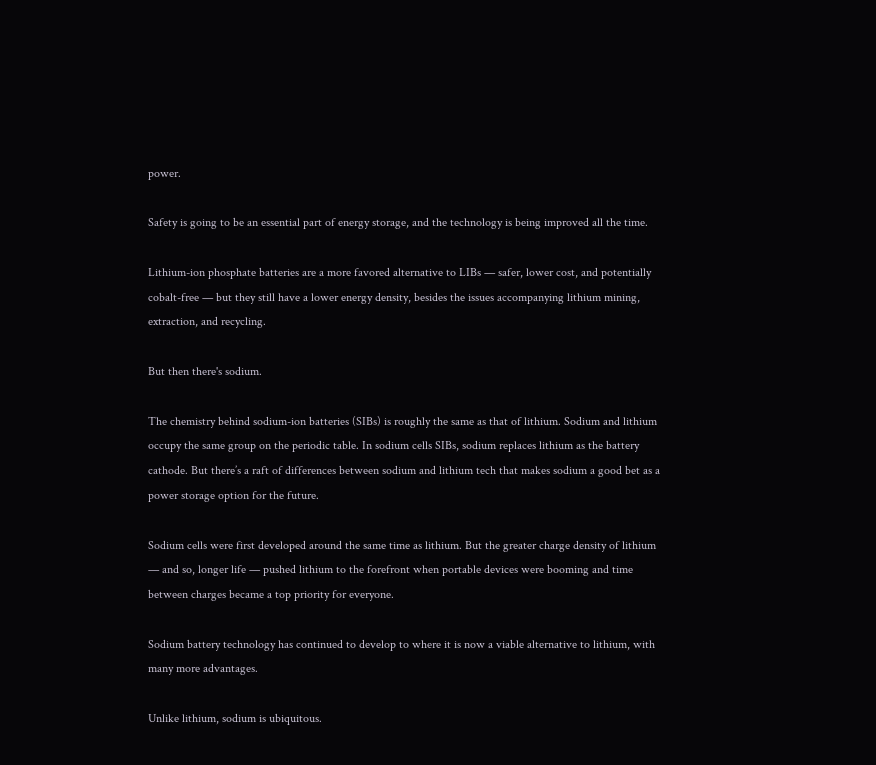power.

Safety is going to be an essential part of energy storage, and the technology is being improved all the time.

Lithium-ion phosphate batteries are a more favored alternative to LIBs — safer, lower cost, and potentially cobalt-free — but they still have a lower energy density, besides the issues accompanying lithium mining, extraction, and recycling.

But then there's sodium.

The chemistry behind sodium-ion batteries (SIBs) is roughly the same as that of lithium. Sodium and lithium occupy the same group on the periodic table. In sodium cells SIBs, sodium replaces lithium as the battery cathode. But there’s a raft of differences between sodium and lithium tech that makes sodium a good bet as a power storage option for the future.

Sodium cells were first developed around the same time as lithium. But the greater charge density of lithium — and so, longer life — pushed lithium to the forefront when portable devices were booming and time between charges became a top priority for everyone.

Sodium battery technology has continued to develop to where it is now a viable alternative to lithium, with many more advantages.

Unlike lithium, sodium is ubiquitous.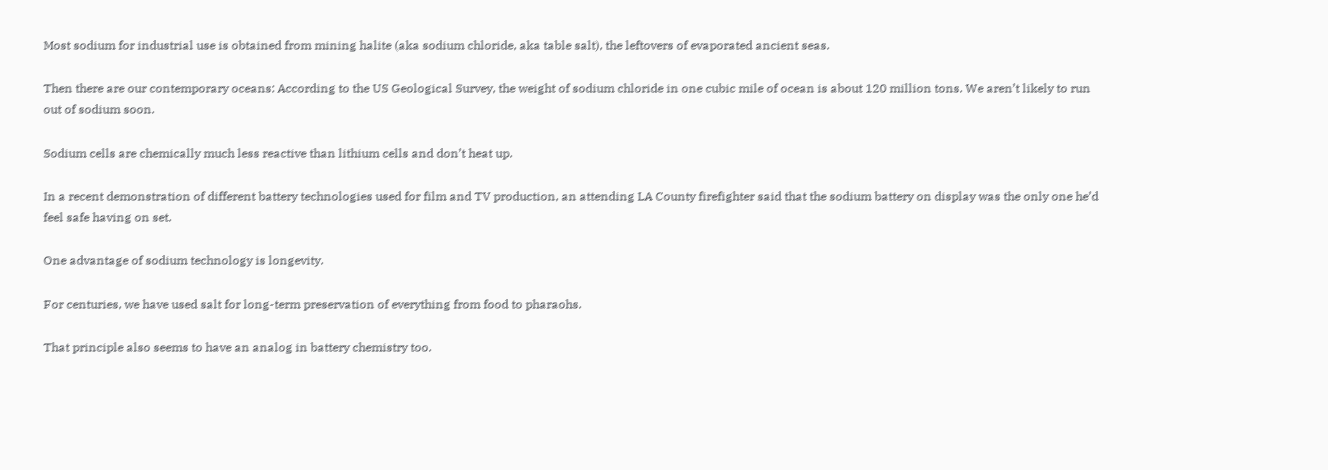Most sodium for industrial use is obtained from mining halite (aka sodium chloride, aka table salt), the leftovers of evaporated ancient seas.

Then there are our contemporary oceans: According to the US Geological Survey, the weight of sodium chloride in one cubic mile of ocean is about 120 million tons. We aren’t likely to run out of sodium soon.

Sodium cells are chemically much less reactive than lithium cells and don’t heat up.

In a recent demonstration of different battery technologies used for film and TV production, an attending LA County firefighter said that the sodium battery on display was the only one he’d feel safe having on set.

One advantage of sodium technology is longevity.

For centuries, we have used salt for long-term preservation of everything from food to pharaohs.

That principle also seems to have an analog in battery chemistry too.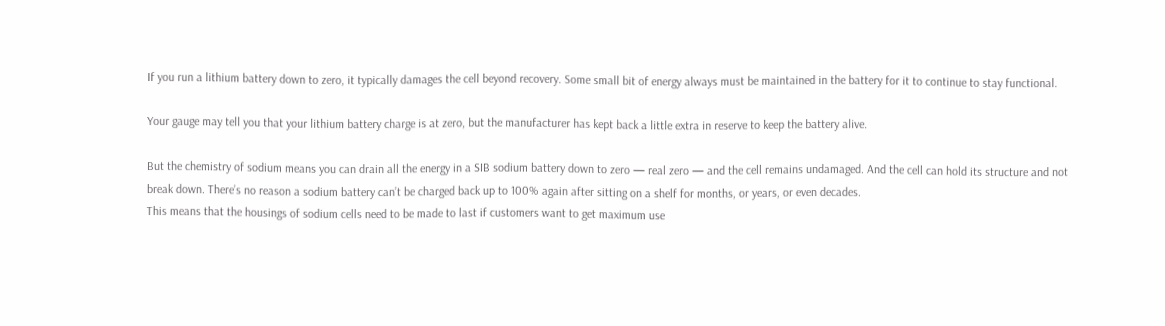If you run a lithium battery down to zero, it typically damages the cell beyond recovery. Some small bit of energy always must be maintained in the battery for it to continue to stay functional.

Your gauge may tell you that your lithium battery charge is at zero, but the manufacturer has kept back a little extra in reserve to keep the battery alive.

But the chemistry of sodium means you can drain all the energy in a SIB sodium battery down to zero — real zero — and the cell remains undamaged. And the cell can hold its structure and not break down. There’s no reason a sodium battery can’t be charged back up to 100% again after sitting on a shelf for months, or years, or even decades.
This means that the housings of sodium cells need to be made to last if customers want to get maximum use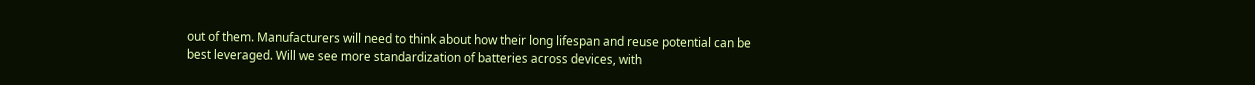out of them. Manufacturers will need to think about how their long lifespan and reuse potential can be best leveraged. Will we see more standardization of batteries across devices, with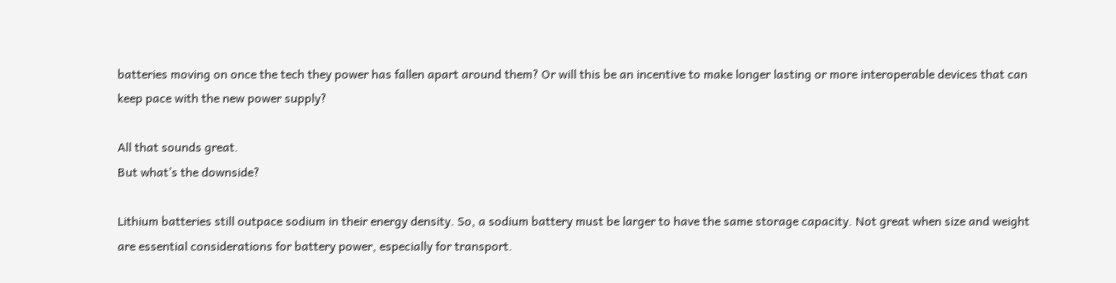batteries moving on once the tech they power has fallen apart around them? Or will this be an incentive to make longer lasting or more interoperable devices that can keep pace with the new power supply?

All that sounds great.
But what’s the downside?

Lithium batteries still outpace sodium in their energy density. So, a sodium battery must be larger to have the same storage capacity. Not great when size and weight are essential considerations for battery power, especially for transport.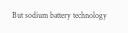But sodium battery technology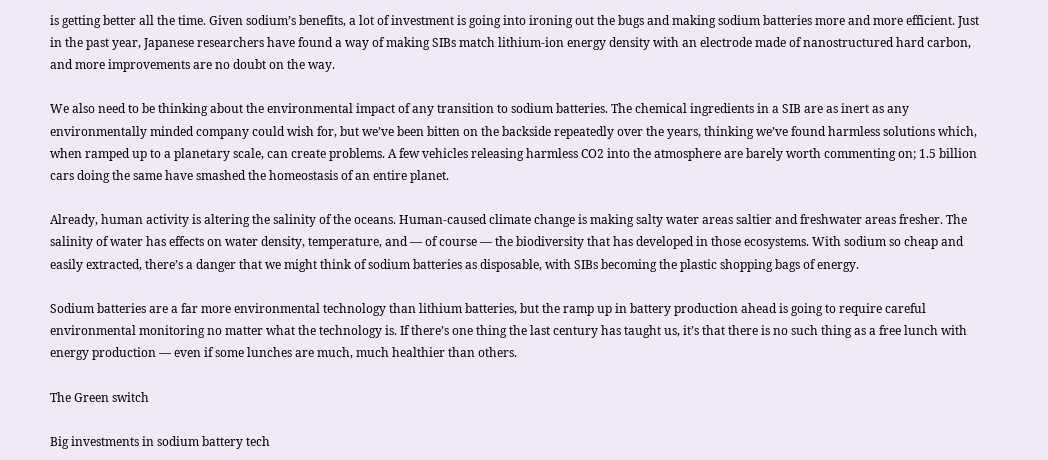is getting better all the time. Given sodium’s benefits, a lot of investment is going into ironing out the bugs and making sodium batteries more and more efficient. Just in the past year, Japanese researchers have found a way of making SIBs match lithium-ion energy density with an electrode made of nanostructured hard carbon, and more improvements are no doubt on the way.

We also need to be thinking about the environmental impact of any transition to sodium batteries. The chemical ingredients in a SIB are as inert as any environmentally minded company could wish for, but we’ve been bitten on the backside repeatedly over the years, thinking we’ve found harmless solutions which, when ramped up to a planetary scale, can create problems. A few vehicles releasing harmless CO2 into the atmosphere are barely worth commenting on; 1.5 billion cars doing the same have smashed the homeostasis of an entire planet.

Already, human activity is altering the salinity of the oceans. Human-caused climate change is making salty water areas saltier and freshwater areas fresher. The salinity of water has effects on water density, temperature, and — of course — the biodiversity that has developed in those ecosystems. With sodium so cheap and easily extracted, there’s a danger that we might think of sodium batteries as disposable, with SIBs becoming the plastic shopping bags of energy.

Sodium batteries are a far more environmental technology than lithium batteries, but the ramp up in battery production ahead is going to require careful environmental monitoring no matter what the technology is. If there’s one thing the last century has taught us, it’s that there is no such thing as a free lunch with energy production — even if some lunches are much, much healthier than others.

The Green switch

Big investments in sodium battery tech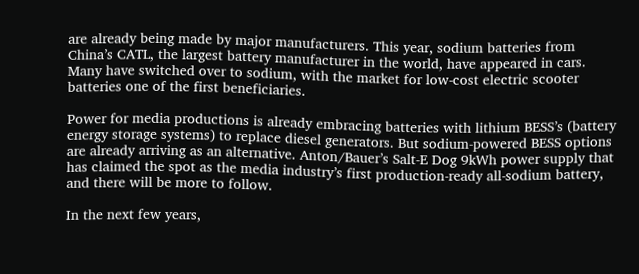are already being made by major manufacturers. This year, sodium batteries from China’s CATL, the largest battery manufacturer in the world, have appeared in cars. Many have switched over to sodium, with the market for low-cost electric scooter batteries one of the first beneficiaries.

Power for media productions is already embracing batteries with lithium BESS’s (battery energy storage systems) to replace diesel generators. But sodium-powered BESS options are already arriving as an alternative. Anton/Bauer’s Salt-E Dog 9kWh power supply that has claimed the spot as the media industry’s first production-ready all-sodium battery, and there will be more to follow.

In the next few years,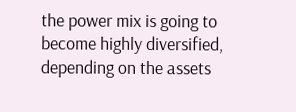the power mix is going to become highly diversified, depending on the assets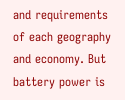and requirements of each geography and economy. But battery power is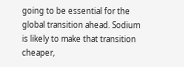going to be essential for the global transition ahead. Sodium is likely to make that transition cheaper,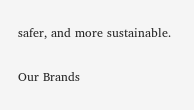safer, and more sustainable.

Our Brands